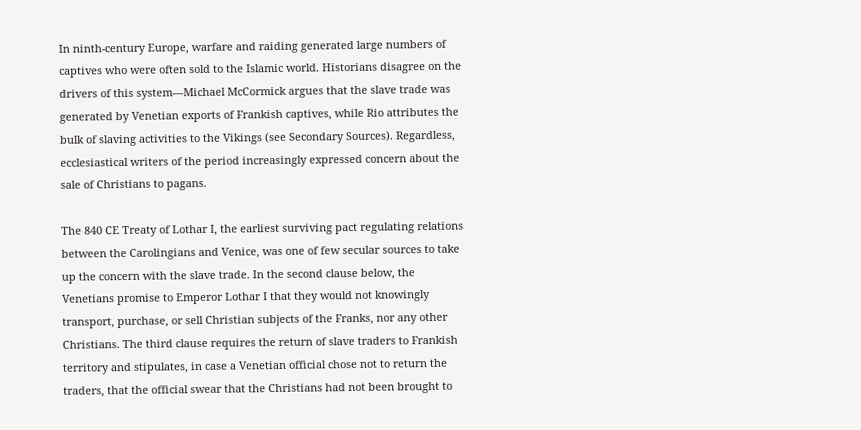In ninth-century Europe, warfare and raiding generated large numbers of captives who were often sold to the Islamic world. Historians disagree on the drivers of this system—Michael McCormick argues that the slave trade was generated by Venetian exports of Frankish captives, while Rio attributes the bulk of slaving activities to the Vikings (see Secondary Sources). Regardless, ecclesiastical writers of the period increasingly expressed concern about the sale of Christians to pagans.

The 840 CE Treaty of Lothar I, the earliest surviving pact regulating relations between the Carolingians and Venice, was one of few secular sources to take up the concern with the slave trade. In the second clause below, the Venetians promise to Emperor Lothar I that they would not knowingly transport, purchase, or sell Christian subjects of the Franks, nor any other Christians. The third clause requires the return of slave traders to Frankish territory and stipulates, in case a Venetian official chose not to return the traders, that the official swear that the Christians had not been brought to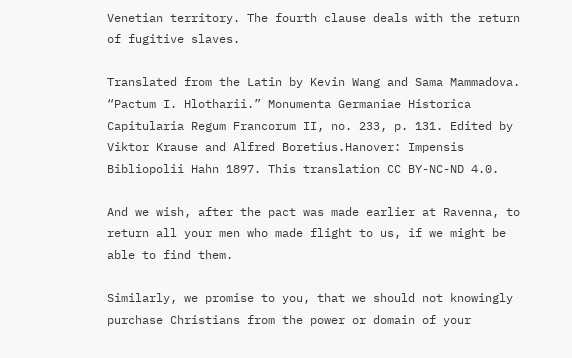Venetian territory. The fourth clause deals with the return of fugitive slaves.

Translated from the Latin by Kevin Wang and Sama Mammadova. “Pactum I. Hlotharii.” Monumenta Germaniae Historica Capitularia Regum Francorum II, no. 233, p. 131. Edited by Viktor Krause and Alfred Boretius.Hanover: Impensis Bibliopolii Hahn 1897. This translation CC BY-NC-ND 4.0.

And we wish, after the pact was made earlier at Ravenna, to return all your men who made flight to us, if we might be able to find them.

Similarly, we promise to you, that we should not knowingly purchase Christians from the power or domain of your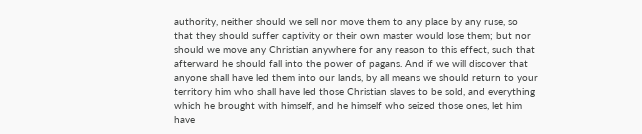authority, neither should we sell nor move them to any place by any ruse, so that they should suffer captivity or their own master would lose them; but nor should we move any Christian anywhere for any reason to this effect, such that afterward he should fall into the power of pagans. And if we will discover that anyone shall have led them into our lands, by all means we should return to your territory him who shall have led those Christian slaves to be sold, and everything which he brought with himself, and he himself who seized those ones, let him have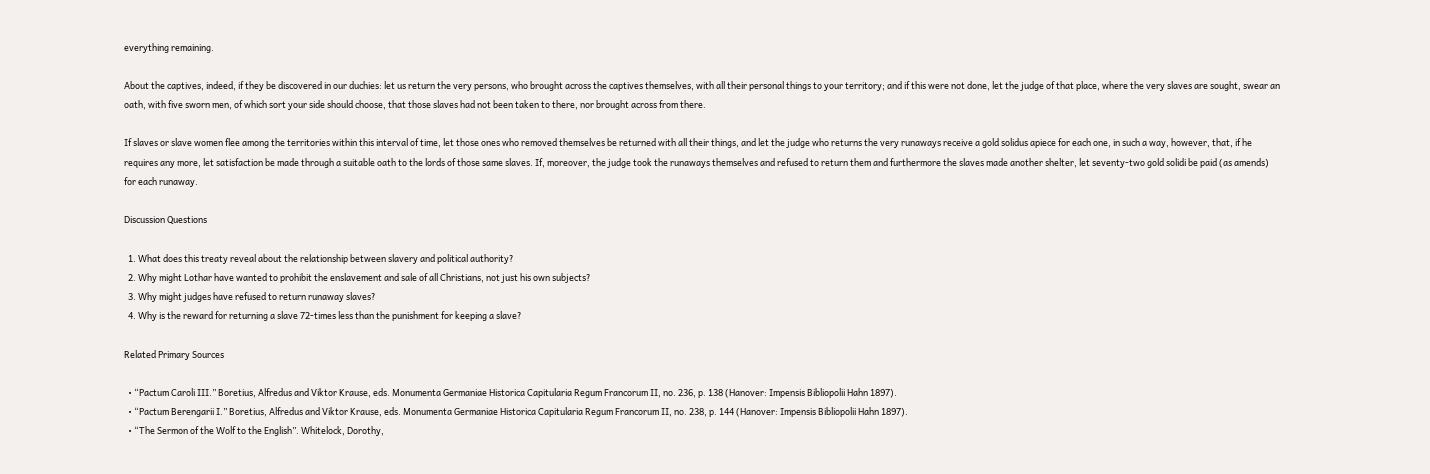everything remaining.

About the captives, indeed, if they be discovered in our duchies: let us return the very persons, who brought across the captives themselves, with all their personal things to your territory; and if this were not done, let the judge of that place, where the very slaves are sought, swear an oath, with five sworn men, of which sort your side should choose, that those slaves had not been taken to there, nor brought across from there.

If slaves or slave women flee among the territories within this interval of time, let those ones who removed themselves be returned with all their things, and let the judge who returns the very runaways receive a gold solidus apiece for each one, in such a way, however, that, if he requires any more, let satisfaction be made through a suitable oath to the lords of those same slaves. If, moreover, the judge took the runaways themselves and refused to return them and furthermore the slaves made another shelter, let seventy-two gold solidi be paid (as amends) for each runaway.

Discussion Questions

  1. What does this treaty reveal about the relationship between slavery and political authority?
  2. Why might Lothar have wanted to prohibit the enslavement and sale of all Christians, not just his own subjects?
  3. Why might judges have refused to return runaway slaves?
  4. Why is the reward for returning a slave 72-times less than the punishment for keeping a slave?

Related Primary Sources

  • “Pactum Caroli III.” Boretius, Alfredus and Viktor Krause, eds. Monumenta Germaniae Historica Capitularia Regum Francorum II, no. 236, p. 138 (Hanover: Impensis Bibliopolii Hahn 1897).
  • “Pactum Berengarii I.” Boretius, Alfredus and Viktor Krause, eds. Monumenta Germaniae Historica Capitularia Regum Francorum II, no. 238, p. 144 (Hanover: Impensis Bibliopolii Hahn 1897).
  • “The Sermon of the Wolf to the English”. Whitelock, Dorothy,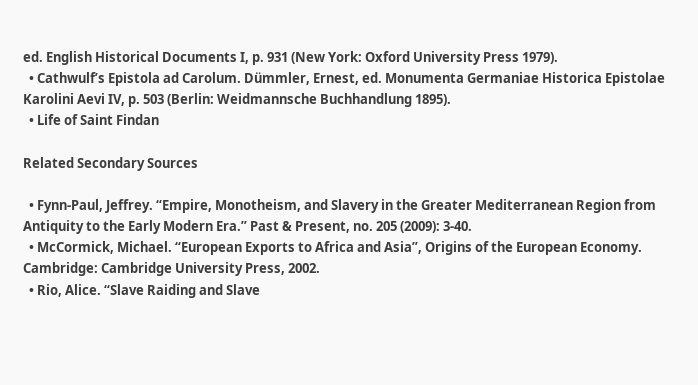ed. English Historical Documents I, p. 931 (New York: Oxford University Press 1979).
  • Cathwulf’s Epistola ad Carolum. Dümmler, Ernest, ed. Monumenta Germaniae Historica Epistolae Karolini Aevi IV, p. 503 (Berlin: Weidmannsche Buchhandlung 1895).
  • Life of Saint Findan

Related Secondary Sources

  • Fynn-Paul, Jeffrey. “Empire, Monotheism, and Slavery in the Greater Mediterranean Region from Antiquity to the Early Modern Era.” Past & Present, no. 205 (2009): 3-40.
  • McCormick, Michael. “European Exports to Africa and Asia”, Origins of the European Economy. Cambridge: Cambridge University Press, 2002.
  • Rio, Alice. “Slave Raiding and Slave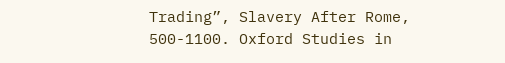Trading”, Slavery After Rome, 500-1100. Oxford Studies in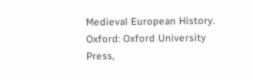Medieval European History. Oxford: Oxford University Press,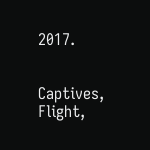2017.


Captives, Flight,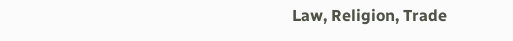Law, Religion, Trade